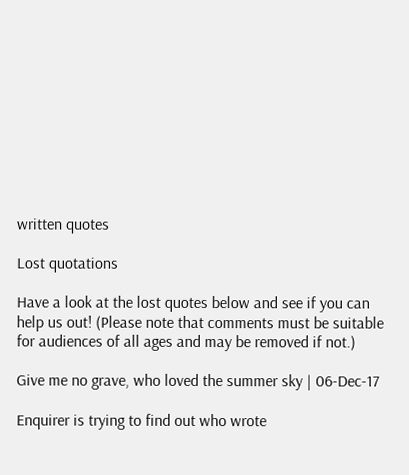written quotes

Lost quotations

Have a look at the lost quotes below and see if you can help us out! (Please note that comments must be suitable for audiences of all ages and may be removed if not.)

Give me no grave, who loved the summer sky | 06-Dec-17

Enquirer is trying to find out who wrote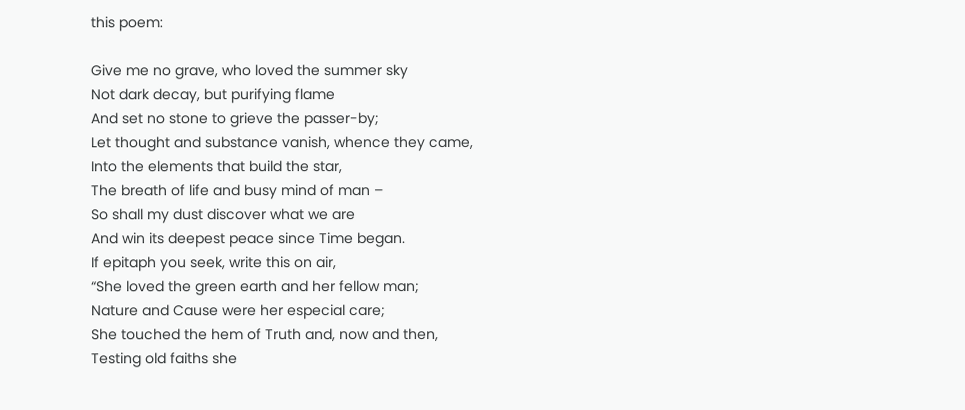this poem:

Give me no grave, who loved the summer sky
Not dark decay, but purifying flame
And set no stone to grieve the passer-by;
Let thought and substance vanish, whence they came,
Into the elements that build the star,
The breath of life and busy mind of man –
So shall my dust discover what we are
And win its deepest peace since Time began.
If epitaph you seek, write this on air,
“She loved the green earth and her fellow man;
Nature and Cause were her especial care;
She touched the hem of Truth and, now and then,
Testing old faiths she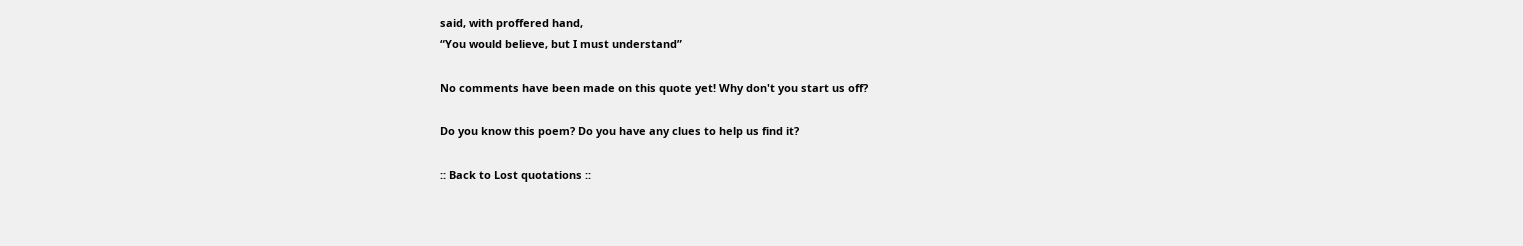said, with proffered hand,
“You would believe, but I must understand”

No comments have been made on this quote yet! Why don't you start us off?

Do you know this poem? Do you have any clues to help us find it?

:: Back to Lost quotations ::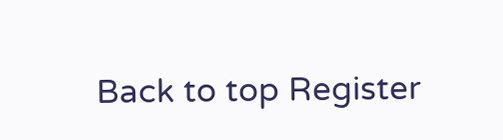Back to top Register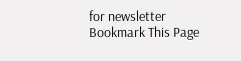for newsletter
Bookmark This Page